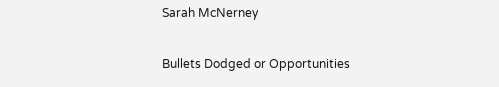Sarah McNerney

Bullets Dodged or Opportunities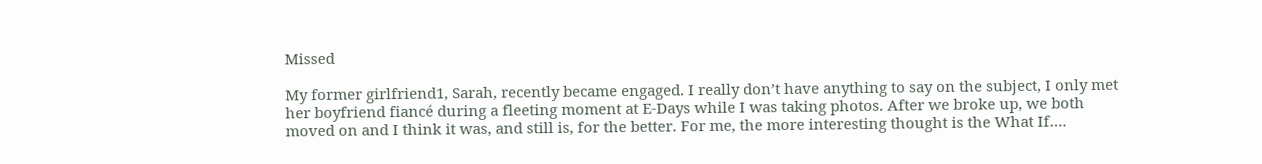Missed

My former girlfriend1, Sarah, recently became engaged. I really don’t have anything to say on the subject, I only met her boyfriend fiancé during a fleeting moment at E-Days while I was taking photos. After we broke up, we both moved on and I think it was, and still is, for the better. For me, the more interesting thought is the What If….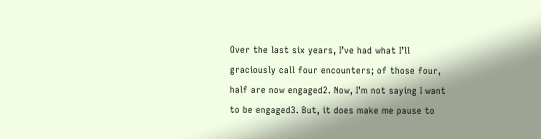Over the last six years, I’ve had what I’ll graciously call four encounters; of those four, half are now engaged2. Now, I’m not saying I want to be engaged3. But, it does make me pause to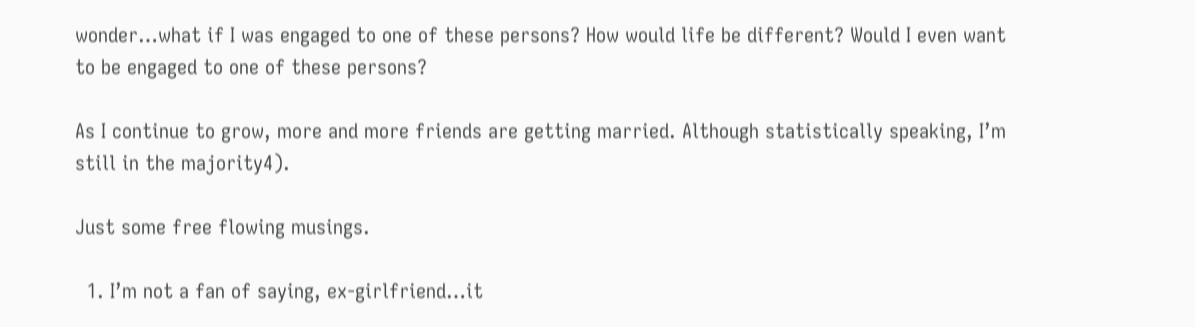wonder…what if I was engaged to one of these persons? How would life be different? Would I even want to be engaged to one of these persons?

As I continue to grow, more and more friends are getting married. Although statistically speaking, I’m still in the majority4).

Just some free flowing musings.

  1. I’m not a fan of saying, ex-girlfriend…it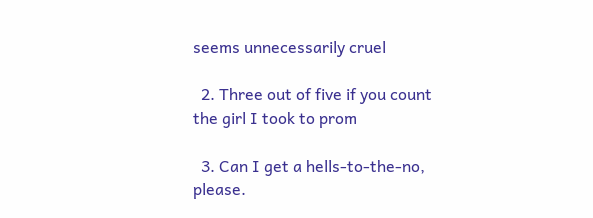seems unnecessarily cruel

  2. Three out of five if you count the girl I took to prom

  3. Can I get a hells-to-the-no, please.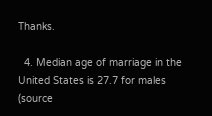Thanks.

  4. Median age of marriage in the United States is 27.7 for males (source